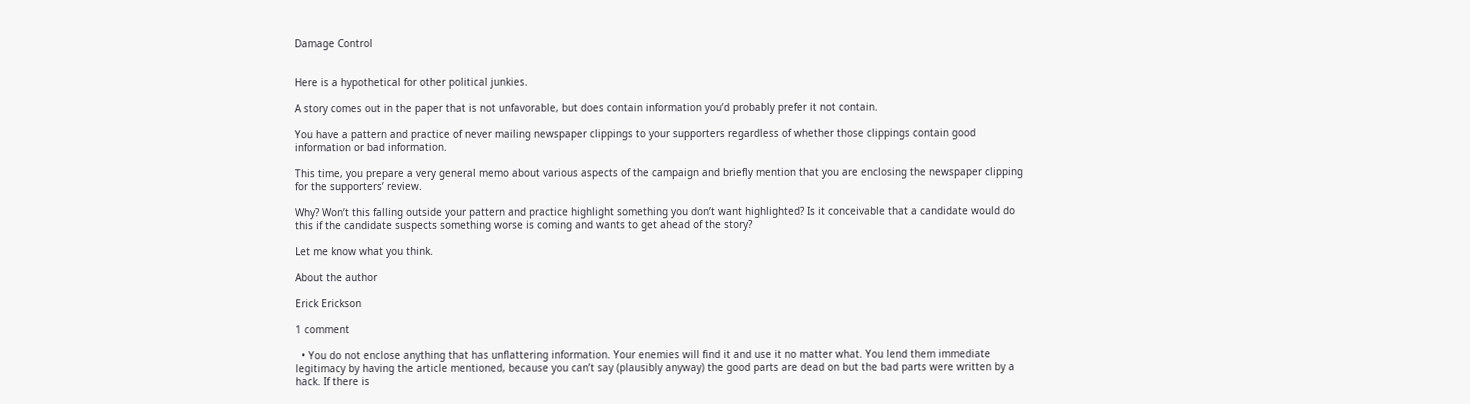Damage Control


Here is a hypothetical for other political junkies.

A story comes out in the paper that is not unfavorable, but does contain information you’d probably prefer it not contain.

You have a pattern and practice of never mailing newspaper clippings to your supporters regardless of whether those clippings contain good information or bad information.

This time, you prepare a very general memo about various aspects of the campaign and briefly mention that you are enclosing the newspaper clipping for the supporters’ review.

Why? Won’t this falling outside your pattern and practice highlight something you don’t want highlighted? Is it conceivable that a candidate would do this if the candidate suspects something worse is coming and wants to get ahead of the story?

Let me know what you think.

About the author

Erick Erickson

1 comment

  • You do not enclose anything that has unflattering information. Your enemies will find it and use it no matter what. You lend them immediate legitimacy by having the article mentioned, because you can’t say (plausibly anyway) the good parts are dead on but the bad parts were written by a hack. If there is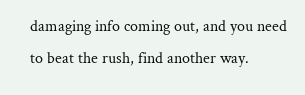damaging info coming out, and you need to beat the rush, find another way.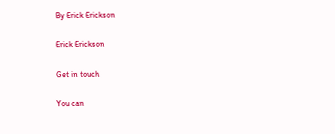By Erick Erickson

Erick Erickson

Get in touch

You can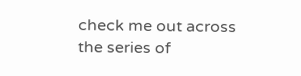check me out across the series of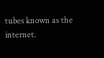tubes known as the internet.